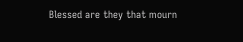Blessed are they that mourn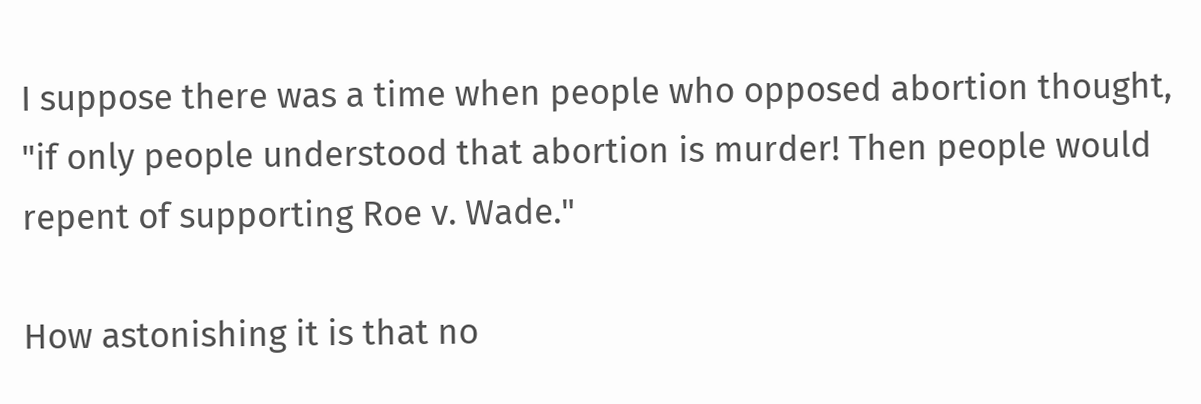I suppose there was a time when people who opposed abortion thought, "if only people understood that abortion is murder! Then people would repent of supporting Roe v. Wade."

How astonishing it is that no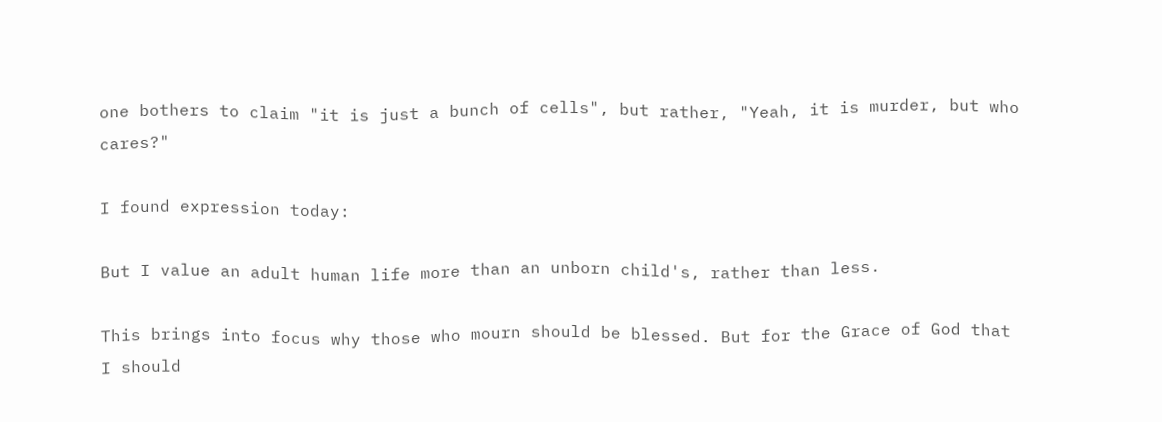one bothers to claim "it is just a bunch of cells", but rather, "Yeah, it is murder, but who cares?"

I found expression today:

But I value an adult human life more than an unborn child's, rather than less.

This brings into focus why those who mourn should be blessed. But for the Grace of God that I should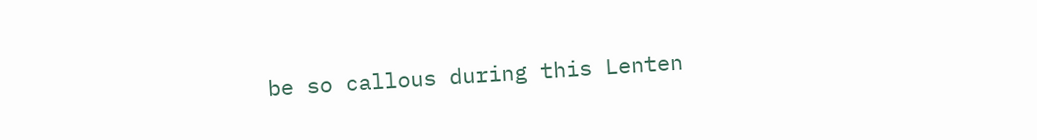be so callous during this Lenten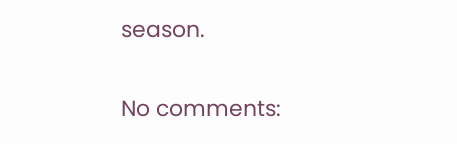season.

No comments: